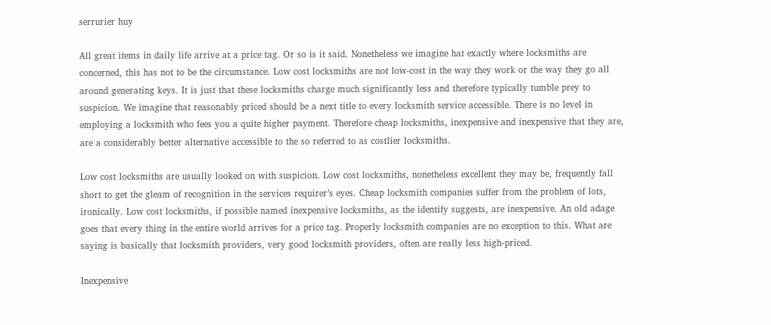serrurier huy

All great items in daily life arrive at a price tag. Or so is it said. Nonetheless we imagine hat exactly where locksmiths are concerned, this has not to be the circumstance. Low cost locksmiths are not low-cost in the way they work or the way they go all around generating keys. It is just that these locksmiths charge much significantly less and therefore typically tumble prey to suspicion. We imagine that reasonably priced should be a next title to every locksmith service accessible. There is no level in employing a locksmith who fees you a quite higher payment. Therefore cheap locksmiths, inexpensive and inexpensive that they are, are a considerably better alternative accessible to the so referred to as costlier locksmiths.

Low cost locksmiths are usually looked on with suspicion. Low cost locksmiths, nonetheless excellent they may be, frequently fall short to get the gleam of recognition in the services requirer’s eyes. Cheap locksmith companies suffer from the problem of lots, ironically. Low cost locksmiths, if possible named inexpensive locksmiths, as the identify suggests, are inexpensive. An old adage goes that every thing in the entire world arrives for a price tag. Properly locksmith companies are no exception to this. What are saying is basically that locksmith providers, very good locksmith providers, often are really less high-priced.

Inexpensive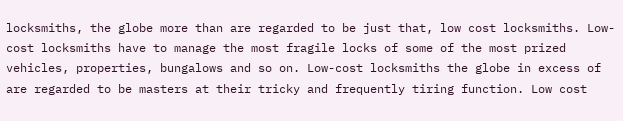locksmiths, the globe more than are regarded to be just that, low cost locksmiths. Low-cost locksmiths have to manage the most fragile locks of some of the most prized vehicles, properties, bungalows and so on. Low-cost locksmiths the globe in excess of are regarded to be masters at their tricky and frequently tiring function. Low cost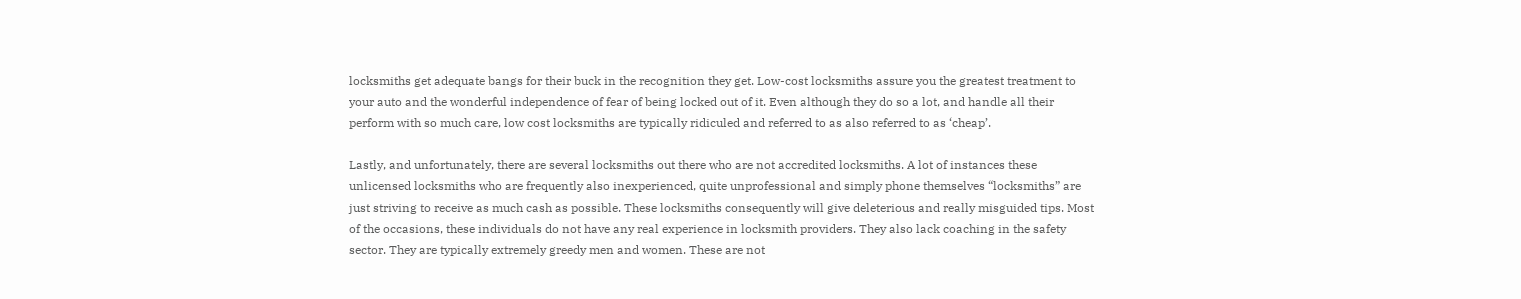locksmiths get adequate bangs for their buck in the recognition they get. Low-cost locksmiths assure you the greatest treatment to your auto and the wonderful independence of fear of being locked out of it. Even although they do so a lot, and handle all their perform with so much care, low cost locksmiths are typically ridiculed and referred to as also referred to as ‘cheap’.

Lastly, and unfortunately, there are several locksmiths out there who are not accredited locksmiths. A lot of instances these unlicensed locksmiths who are frequently also inexperienced, quite unprofessional and simply phone themselves “locksmiths” are just striving to receive as much cash as possible. These locksmiths consequently will give deleterious and really misguided tips. Most of the occasions, these individuals do not have any real experience in locksmith providers. They also lack coaching in the safety sector. They are typically extremely greedy men and women. These are not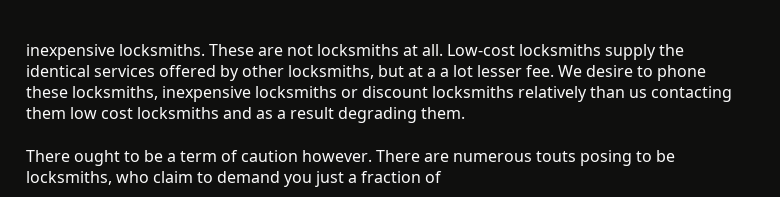inexpensive locksmiths. These are not locksmiths at all. Low-cost locksmiths supply the identical services offered by other locksmiths, but at a a lot lesser fee. We desire to phone these locksmiths, inexpensive locksmiths or discount locksmiths relatively than us contacting them low cost locksmiths and as a result degrading them.

There ought to be a term of caution however. There are numerous touts posing to be locksmiths, who claim to demand you just a fraction of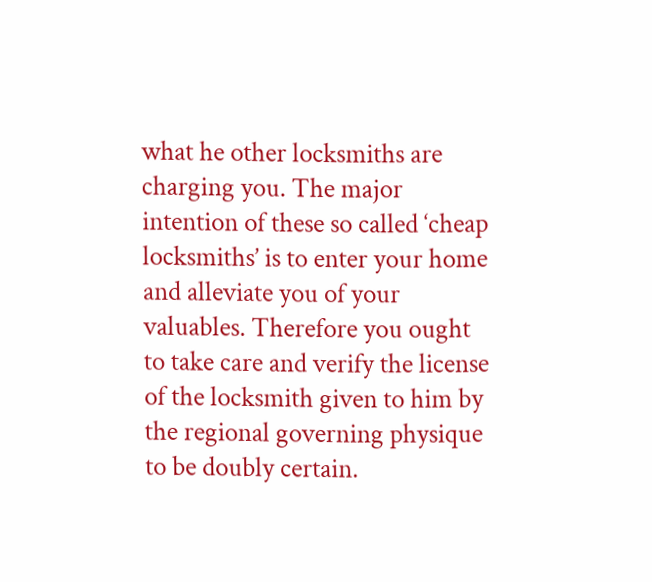what he other locksmiths are charging you. The major intention of these so called ‘cheap locksmiths’ is to enter your home and alleviate you of your valuables. Therefore you ought to take care and verify the license of the locksmith given to him by the regional governing physique to be doubly certain.